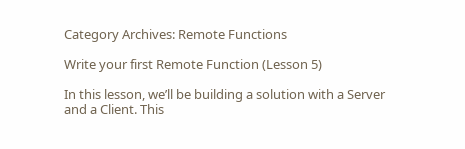Category Archives: Remote Functions

Write your first Remote Function (Lesson 5)

In this lesson, we’ll be building a solution with a Server and a Client. This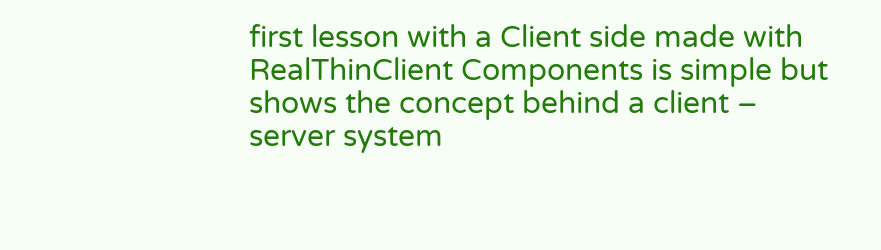first lesson with a Client side made with RealThinClient Components is simple but shows the concept behind a client – server system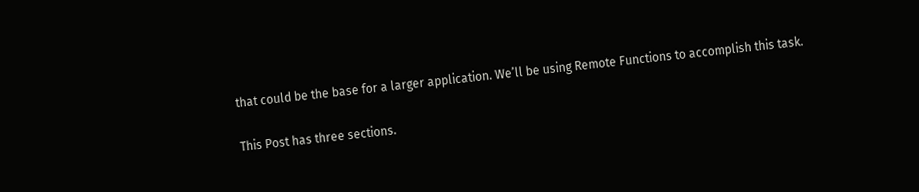that could be the base for a larger application. We’ll be using Remote Functions to accomplish this task.

This Post has three sections.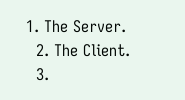1. The Server.
  2. The Client.
  3.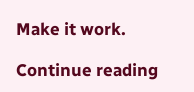Make it work.

Continue reading